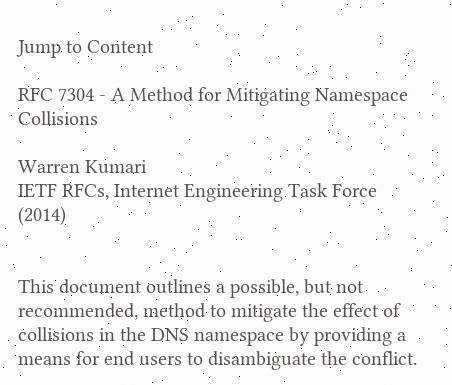Jump to Content

RFC 7304 - A Method for Mitigating Namespace Collisions

Warren Kumari
IETF RFCs, Internet Engineering Task Force (2014)


This document outlines a possible, but not recommended, method to mitigate the effect of collisions in the DNS namespace by providing a means for end users to disambiguate the conflict.